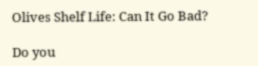Olives Shelf Life: Can It Go Bad?

Do you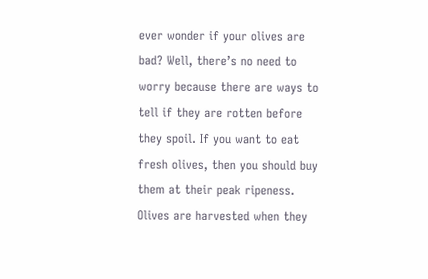ever wonder if your olives are bad? Well, there’s no need to worry because there are ways to tell if they are rotten before they spoil. If you want to eat fresh olives, then you should buy them at their peak ripeness. Olives are harvested when they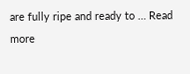are fully ripe and ready to … Read more